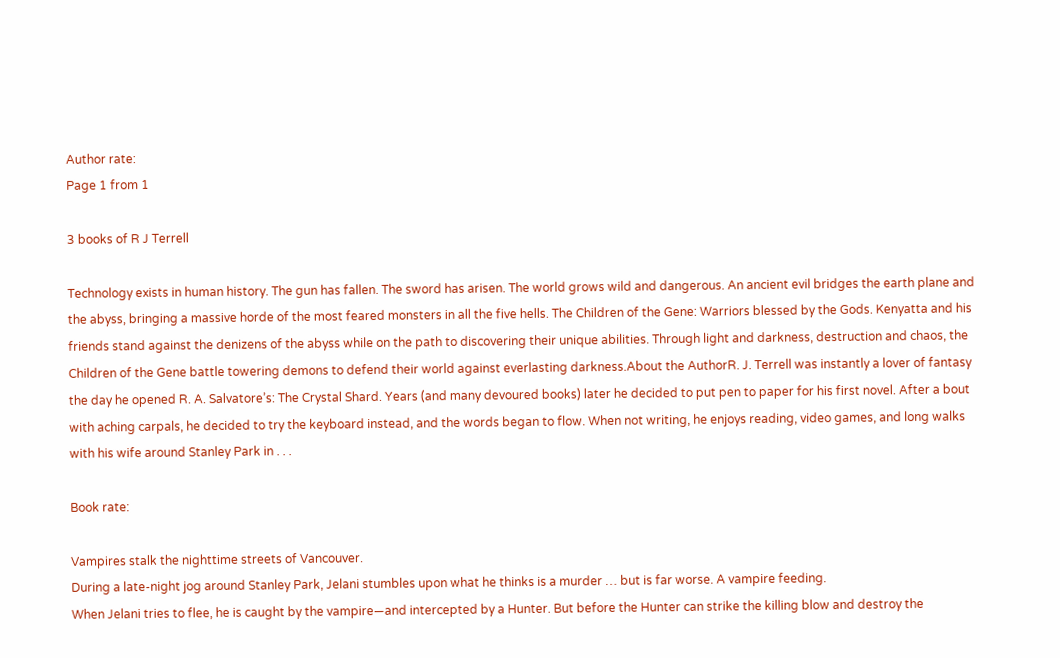Author rate:
Page 1 from 1

3 books of R J Terrell

Technology exists in human history. The gun has fallen. The sword has arisen. The world grows wild and dangerous. An ancient evil bridges the earth plane and the abyss, bringing a massive horde of the most feared monsters in all the five hells. The Children of the Gene: Warriors blessed by the Gods. Kenyatta and his friends stand against the denizens of the abyss while on the path to discovering their unique abilities. Through light and darkness, destruction and chaos, the Children of the Gene battle towering demons to defend their world against everlasting darkness.About the AuthorR. J. Terrell was instantly a lover of fantasy the day he opened R. A. Salvatore’s: The Crystal Shard. Years (and many devoured books) later he decided to put pen to paper for his first novel. After a bout with aching carpals, he decided to try the keyboard instead, and the words began to flow. When not writing, he enjoys reading, video games, and long walks with his wife around Stanley Park in . . .

Book rate:

Vampires stalk the nighttime streets of Vancouver.
During a late-night jog around Stanley Park, Jelani stumbles upon what he thinks is a murder … but is far worse. A vampire feeding.
When Jelani tries to flee, he is caught by the vampire—and intercepted by a Hunter. But before the Hunter can strike the killing blow and destroy the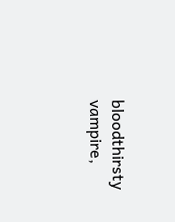bloodthirsty vampire,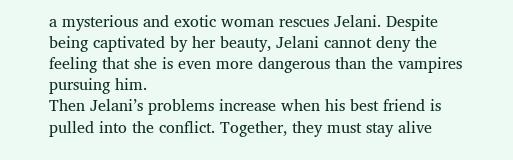a mysterious and exotic woman rescues Jelani. Despite being captivated by her beauty, Jelani cannot deny the feeling that she is even more dangerous than the vampires pursuing him.
Then Jelani’s problems increase when his best friend is pulled into the conflict. Together, they must stay alive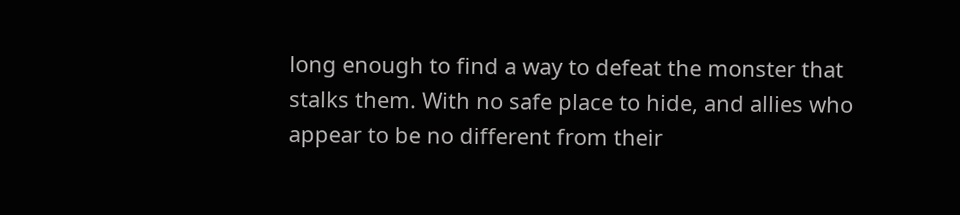long enough to find a way to defeat the monster that stalks them. With no safe place to hide, and allies who appear to be no different from their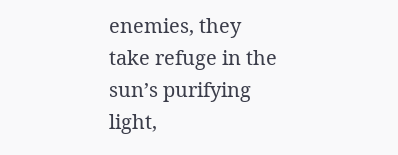enemies, they take refuge in the sun’s purifying light,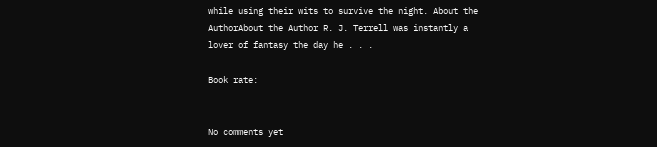while using their wits to survive the night. About the AuthorAbout the Author R. J. Terrell was instantly a lover of fantasy the day he . . .

Book rate:


No comments yet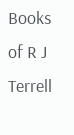Books of R J Terrell